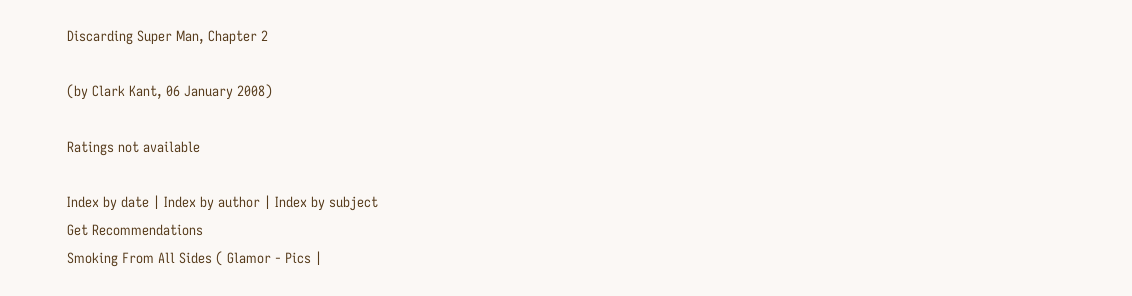Discarding Super Man, Chapter 2

(by Clark Kant, 06 January 2008)

Ratings not available

Index by date | Index by author | Index by subject
Get Recommendations
Smoking From All Sides ( Glamor - Pics |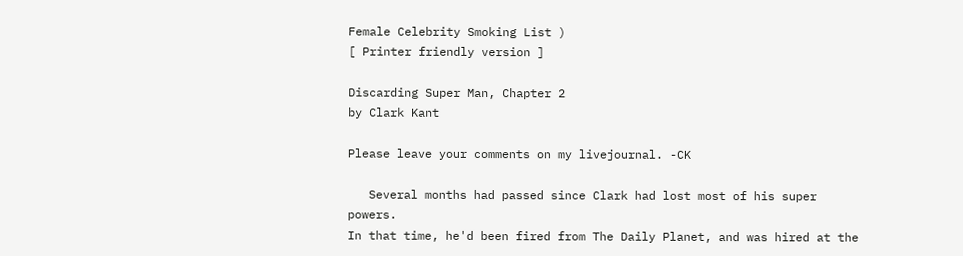Female Celebrity Smoking List )
[ Printer friendly version ]

Discarding Super Man, Chapter 2
by Clark Kant

Please leave your comments on my livejournal. -CK

   Several months had passed since Clark had lost most of his super powers.
In that time, he'd been fired from The Daily Planet, and was hired at the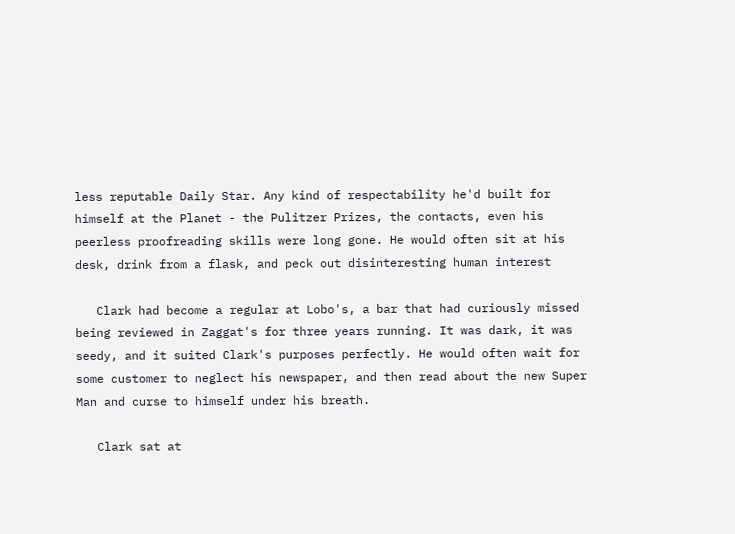less reputable Daily Star. Any kind of respectability he'd built for
himself at the Planet - the Pulitzer Prizes, the contacts, even his
peerless proofreading skills were long gone. He would often sit at his
desk, drink from a flask, and peck out disinteresting human interest

   Clark had become a regular at Lobo's, a bar that had curiously missed
being reviewed in Zaggat's for three years running. It was dark, it was
seedy, and it suited Clark's purposes perfectly. He would often wait for
some customer to neglect his newspaper, and then read about the new Super
Man and curse to himself under his breath.

   Clark sat at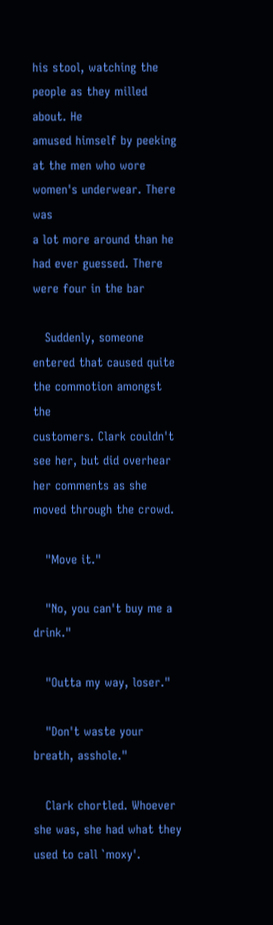his stool, watching the people as they milled about. He
amused himself by peeking at the men who wore women's underwear. There was
a lot more around than he had ever guessed. There were four in the bar

   Suddenly, someone entered that caused quite the commotion amongst the
customers. Clark couldn't see her, but did overhear her comments as she
moved through the crowd.

   "Move it."

   "No, you can't buy me a drink."

   "Outta my way, loser."

   "Don't waste your breath, asshole."

   Clark chortled. Whoever she was, she had what they used to call `moxy'.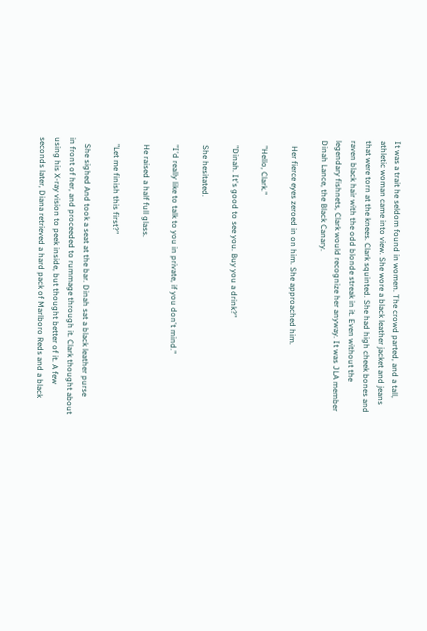It was a trait he seldom found in women. The crowd parted, and a tall,
athletic woman came into view. She wore a black leather jacket and jeans
that were torn at the knees. Clark squinted. She had high cheek bones and
raven black hair with the odd blonde streak in it. Even without the
legendary fishnets, Clark would recognize her anyway. It was JLA member
Dinah Lance, the Black Canary.

   Her fierce eyes zeroed in on him. She approached him.

   "Hello, Clark."

   "Dinah. It's good to see you. Buy you a drink?"

   She hesitated.

   "I'd really like to talk to you in private, if you don't mind."

   He raised a half full glass.

   "Let me finish this first?"

   She sighed And took a seat at the bar. Dinah sat a black leather purse
in front of her, and proceeded to rummage through it. Clark thought about
using his X-ray vision to peek inside, but thought better of it. A few
seconds later, Diana retrieved a hard pack of Marlboro Reds and a black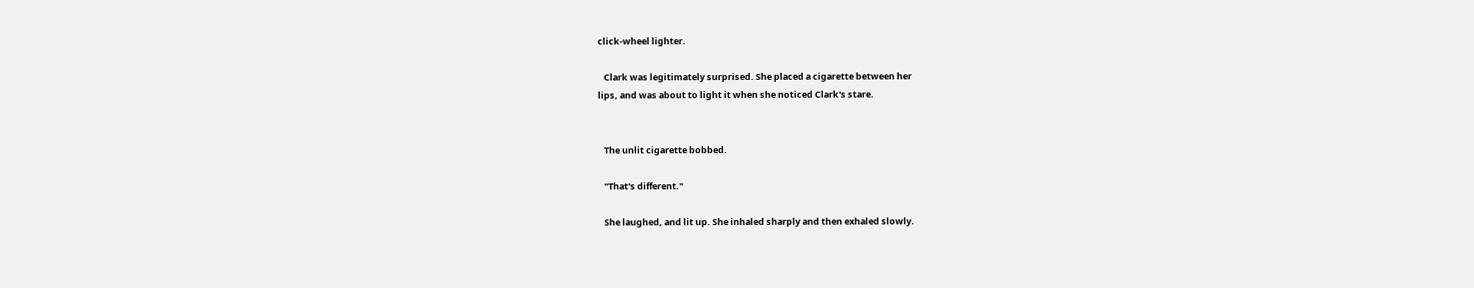click-wheel lighter.

   Clark was legitimately surprised. She placed a cigarette between her
lips, and was about to light it when she noticed Clark's stare.


   The unlit cigarette bobbed.

   "That's different."

   She laughed, and lit up. She inhaled sharply and then exhaled slowly.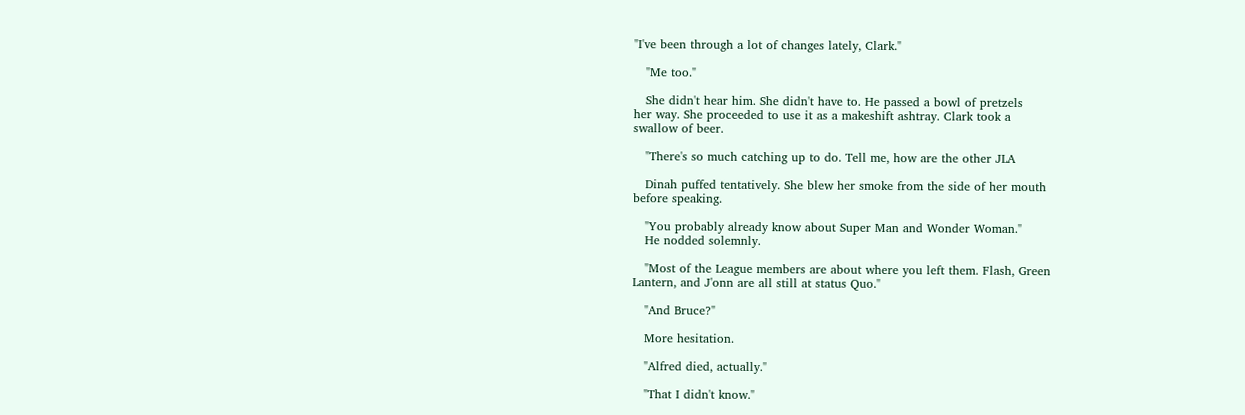"I've been through a lot of changes lately, Clark."

   "Me too."

   She didn't hear him. She didn't have to. He passed a bowl of pretzels
her way. She proceeded to use it as a makeshift ashtray. Clark took a
swallow of beer.

   "There's so much catching up to do. Tell me, how are the other JLA

   Dinah puffed tentatively. She blew her smoke from the side of her mouth
before speaking.

   "You probably already know about Super Man and Wonder Woman."
   He nodded solemnly.

   "Most of the League members are about where you left them. Flash, Green
Lantern, and J'onn are all still at status Quo."

   "And Bruce?"

   More hesitation.

   "Alfred died, actually."

   "That I didn't know."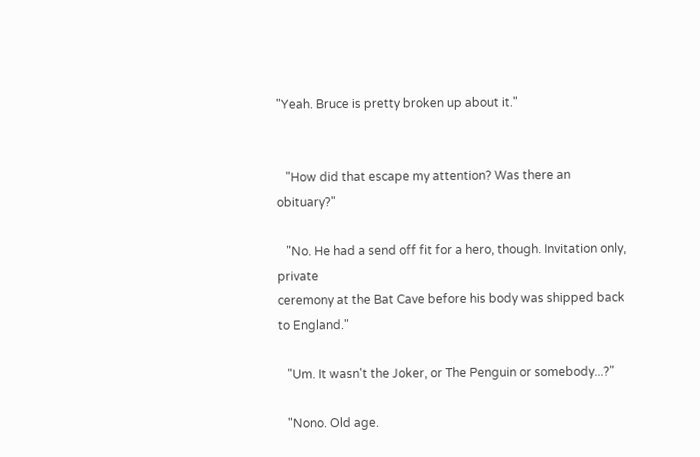"Yeah. Bruce is pretty broken up about it."


   "How did that escape my attention? Was there an obituary?"

   "No. He had a send off fit for a hero, though. Invitation only, private
ceremony at the Bat Cave before his body was shipped back to England."

   "Um. It wasn't the Joker, or The Penguin or somebody...?"

   "Nono. Old age.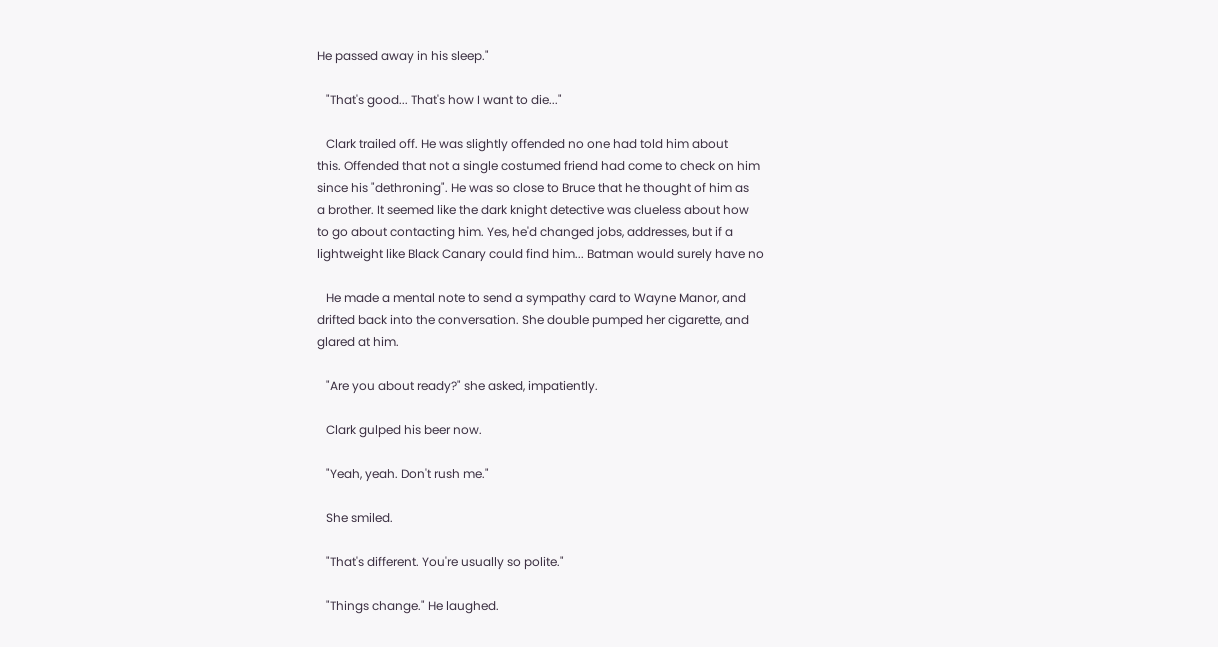He passed away in his sleep."

   "That's good... That's how I want to die..."

   Clark trailed off. He was slightly offended no one had told him about
this. Offended that not a single costumed friend had come to check on him
since his "dethroning". He was so close to Bruce that he thought of him as
a brother. It seemed like the dark knight detective was clueless about how
to go about contacting him. Yes, he'd changed jobs, addresses, but if a
lightweight like Black Canary could find him... Batman would surely have no

   He made a mental note to send a sympathy card to Wayne Manor, and
drifted back into the conversation. She double pumped her cigarette, and
glared at him.

   "Are you about ready?" she asked, impatiently.

   Clark gulped his beer now.

   "Yeah, yeah. Don't rush me."

   She smiled.

   "That's different. You're usually so polite."

   "Things change." He laughed.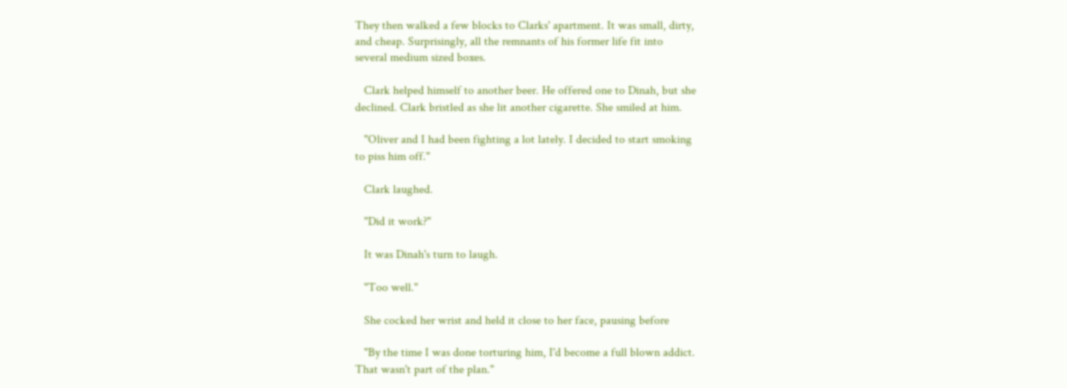They then walked a few blocks to Clarks' apartment. It was small, dirty,
and cheap. Surprisingly, all the remnants of his former life fit into
several medium sized boxes.

   Clark helped himself to another beer. He offered one to Dinah, but she
declined. Clark bristled as she lit another cigarette. She smiled at him.

   "Oliver and I had been fighting a lot lately. I decided to start smoking
to piss him off."

   Clark laughed.

   "Did it work?"

   It was Dinah's turn to laugh.

   "Too well."

   She cocked her wrist and held it close to her face, pausing before

   "By the time I was done torturing him, I'd become a full blown addict.
That wasn't part of the plan."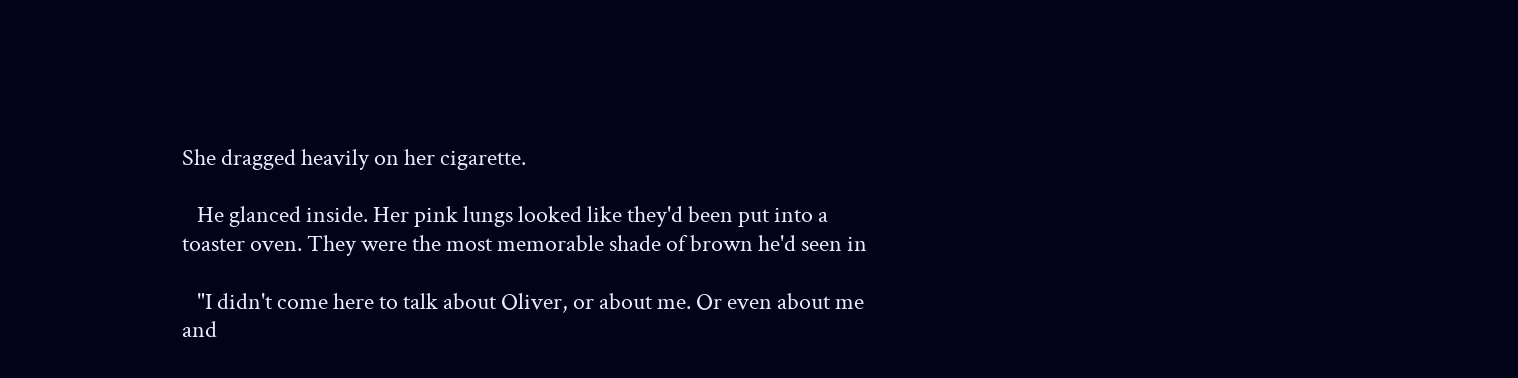She dragged heavily on her cigarette.

   He glanced inside. Her pink lungs looked like they'd been put into a
toaster oven. They were the most memorable shade of brown he'd seen in

   "I didn't come here to talk about Oliver, or about me. Or even about me
and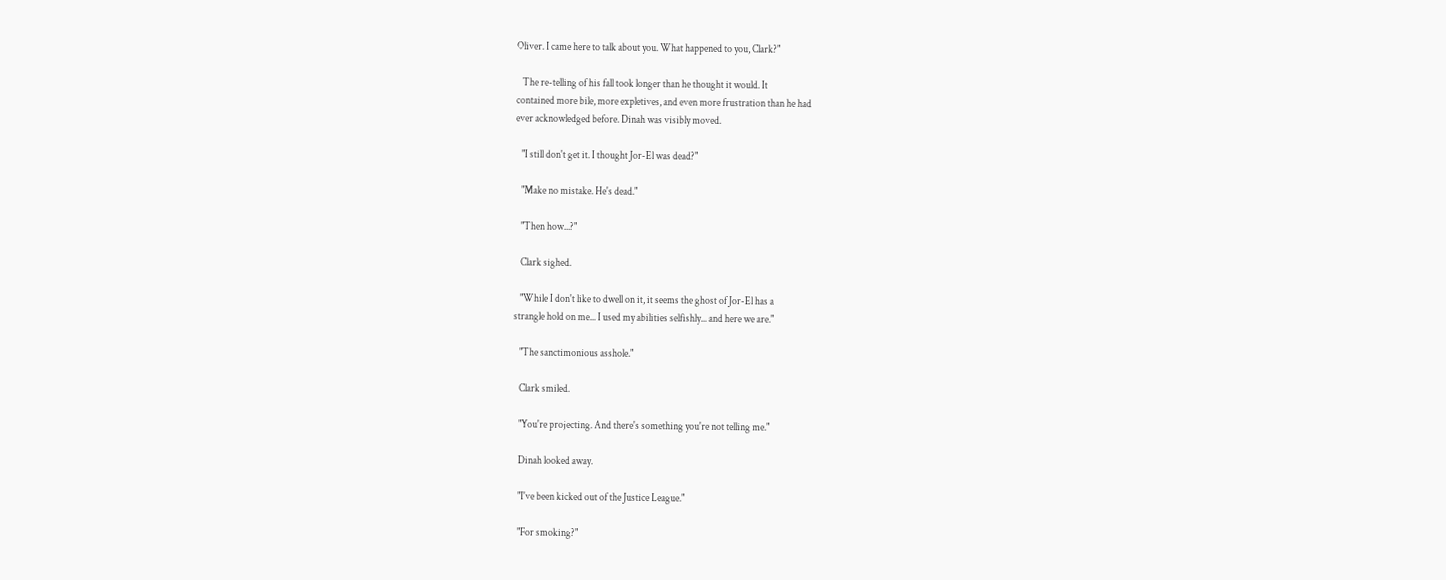Oliver. I came here to talk about you. What happened to you, Clark?"

   The re-telling of his fall took longer than he thought it would. It
contained more bile, more expletives, and even more frustration than he had
ever acknowledged before. Dinah was visibly moved.

   "I still don't get it. I thought Jor-El was dead?"

   "Make no mistake. He's dead."

   "Then how...?"

   Clark sighed.

   "While I don't like to dwell on it, it seems the ghost of Jor-El has a
strangle hold on me... I used my abilities selfishly... and here we are."

   "The sanctimonious asshole."

   Clark smiled.

   "You're projecting. And there's something you're not telling me."

   Dinah looked away.

   "I've been kicked out of the Justice League."

   "For smoking?"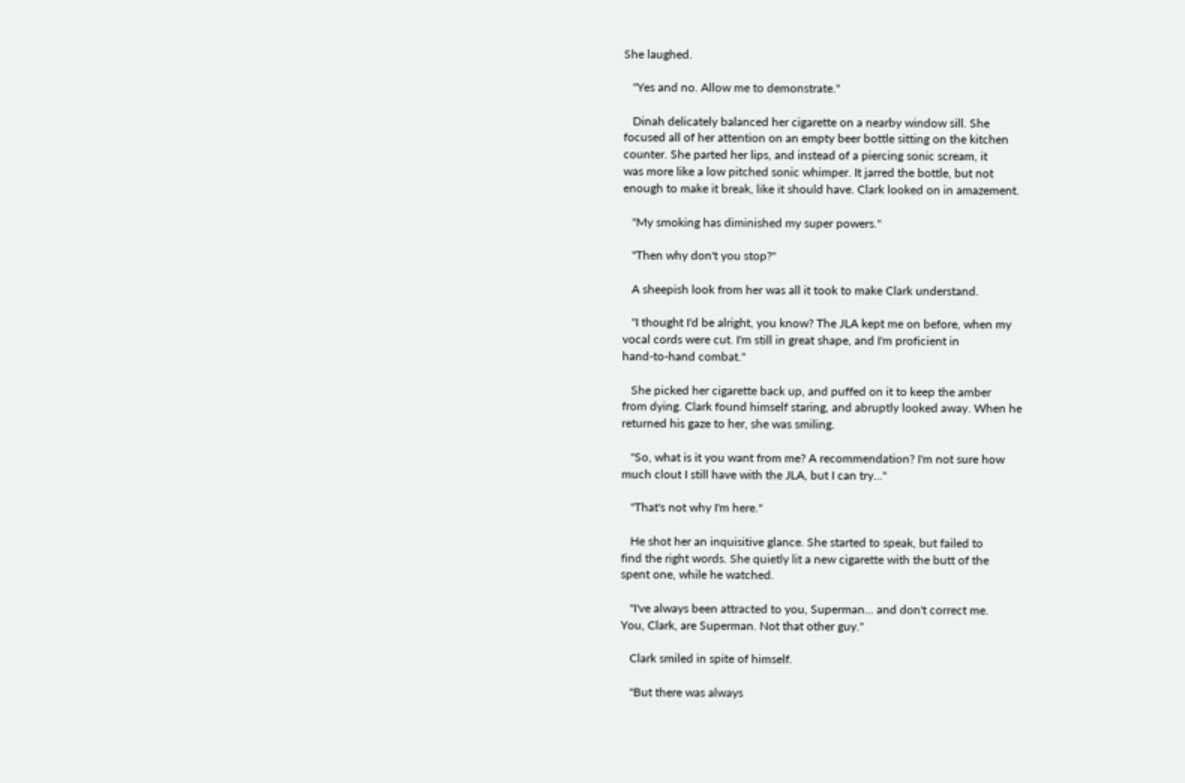She laughed.

   "Yes and no. Allow me to demonstrate."

   Dinah delicately balanced her cigarette on a nearby window sill. She
focused all of her attention on an empty beer bottle sitting on the kitchen
counter. She parted her lips, and instead of a piercing sonic scream, it
was more like a low pitched sonic whimper. It jarred the bottle, but not
enough to make it break, like it should have. Clark looked on in amazement.

   "My smoking has diminished my super powers."

   "Then why don't you stop?"

   A sheepish look from her was all it took to make Clark understand.

   "I thought I'd be alright, you know? The JLA kept me on before, when my
vocal cords were cut. I'm still in great shape, and I'm proficient in
hand-to-hand combat."

   She picked her cigarette back up, and puffed on it to keep the amber
from dying. Clark found himself staring, and abruptly looked away. When he
returned his gaze to her, she was smiling.

   "So, what is it you want from me? A recommendation? I'm not sure how
much clout I still have with the JLA, but I can try..."

   "That's not why I'm here."

   He shot her an inquisitive glance. She started to speak, but failed to
find the right words. She quietly lit a new cigarette with the butt of the
spent one, while he watched.

   "I've always been attracted to you, Superman... and don't correct me.
You, Clark, are Superman. Not that other guy."

   Clark smiled in spite of himself.

   "But there was always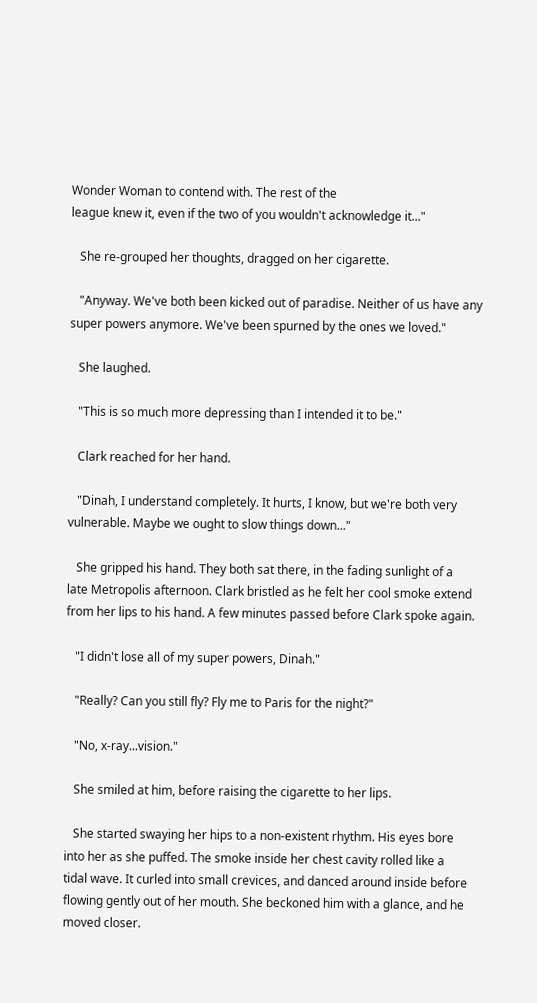Wonder Woman to contend with. The rest of the
league knew it, even if the two of you wouldn't acknowledge it..."

   She re-grouped her thoughts, dragged on her cigarette.

   "Anyway. We've both been kicked out of paradise. Neither of us have any
super powers anymore. We've been spurned by the ones we loved."

   She laughed.

   "This is so much more depressing than I intended it to be."

   Clark reached for her hand.

   "Dinah, I understand completely. It hurts, I know, but we're both very
vulnerable. Maybe we ought to slow things down..."

   She gripped his hand. They both sat there, in the fading sunlight of a
late Metropolis afternoon. Clark bristled as he felt her cool smoke extend
from her lips to his hand. A few minutes passed before Clark spoke again.

   "I didn't lose all of my super powers, Dinah."

   "Really? Can you still fly? Fly me to Paris for the night?"

   "No, x-ray...vision."

   She smiled at him, before raising the cigarette to her lips.

   She started swaying her hips to a non-existent rhythm. His eyes bore
into her as she puffed. The smoke inside her chest cavity rolled like a
tidal wave. It curled into small crevices, and danced around inside before
flowing gently out of her mouth. She beckoned him with a glance, and he
moved closer.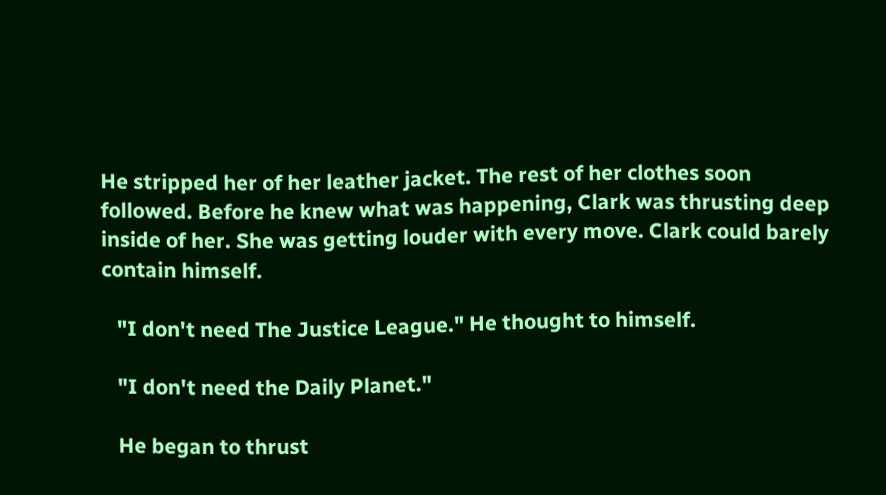He stripped her of her leather jacket. The rest of her clothes soon
followed. Before he knew what was happening, Clark was thrusting deep
inside of her. She was getting louder with every move. Clark could barely
contain himself.

   "I don't need The Justice League." He thought to himself.

   "I don't need the Daily Planet."

   He began to thrust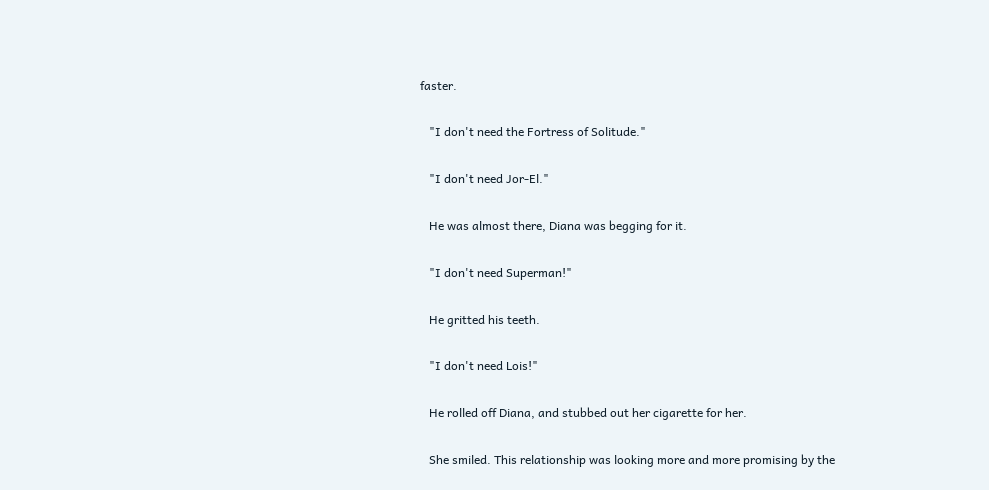faster.

   "I don't need the Fortress of Solitude."

   "I don't need Jor-El."

   He was almost there, Diana was begging for it.

   "I don't need Superman!"

   He gritted his teeth.

   "I don't need Lois!"

   He rolled off Diana, and stubbed out her cigarette for her.

   She smiled. This relationship was looking more and more promising by the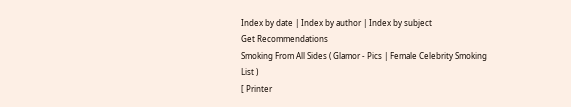Index by date | Index by author | Index by subject
Get Recommendations
Smoking From All Sides ( Glamor - Pics | Female Celebrity Smoking List )
[ Printer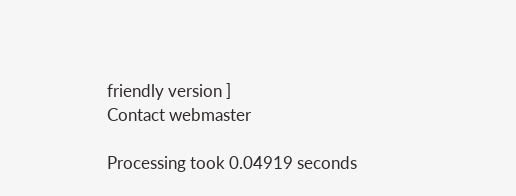friendly version ]
Contact webmaster

Processing took 0.04919 seconds